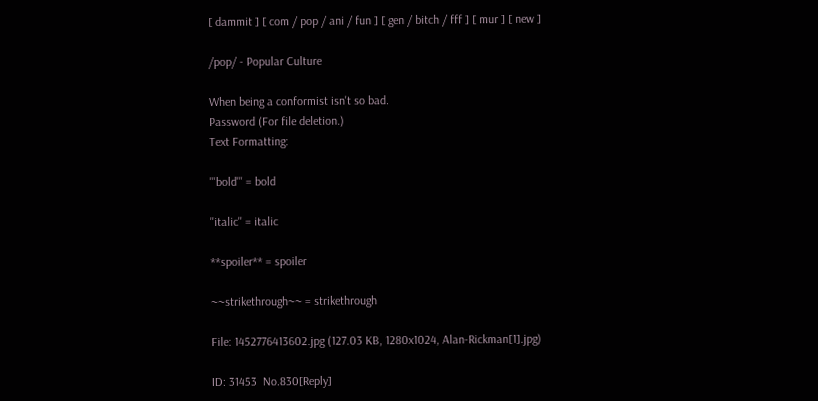[ dammit ] [ com / pop / ani / fun ] [ gen / bitch / fff ] [ mur ] [ new ]

/pop/ - Popular Culture

When being a conformist isn't so bad.
Password (For file deletion.)
Text Formatting:

'''bold''' = bold

''italic'' = italic

**spoiler** = spoiler

~~strikethrough~~ = strikethrough

File: 1452776413602.jpg (127.03 KB, 1280x1024, Alan-Rickman[1].jpg)

ID: 31453  No.830[Reply]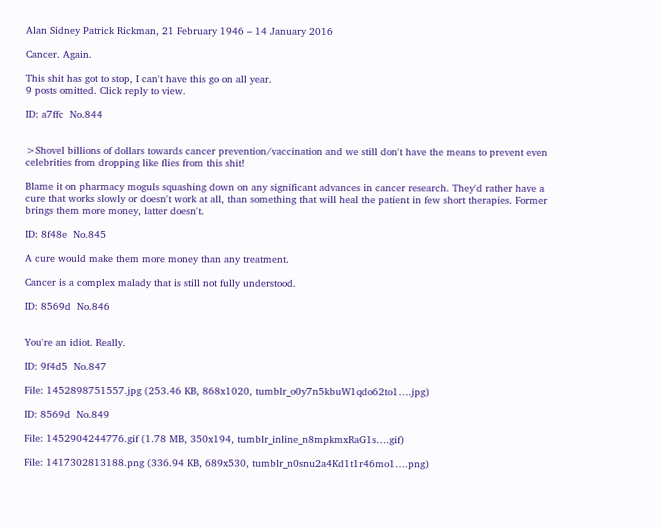Alan Sidney Patrick Rickman, 21 February 1946 – 14 January 2016

Cancer. Again.

This shit has got to stop, I can't have this go on all year.
9 posts omitted. Click reply to view.

ID: a7ffc  No.844


>Shovel billions of dollars towards cancer prevention/vaccination and we still don't have the means to prevent even celebrities from dropping like flies from this shit!

Blame it on pharmacy moguls squashing down on any significant advances in cancer research. They'd rather have a cure that works slowly or doesn't work at all, than something that will heal the patient in few short therapies. Former brings them more money, latter doesn't.

ID: 8f48e  No.845

A cure would make them more money than any treatment.

Cancer is a complex malady that is still not fully understood.

ID: 8569d  No.846


You're an idiot. Really.

ID: 9f4d5  No.847

File: 1452898751557.jpg (253.46 KB, 868x1020, tumblr_o0y7n5kbuW1qdo62to1….jpg)

ID: 8569d  No.849

File: 1452904244776.gif (1.78 MB, 350x194, tumblr_inline_n8mpkmxRaG1s….gif)

File: 1417302813188.png (336.94 KB, 689x530, tumblr_n0snu2a4Kd1t1r46mo1….png)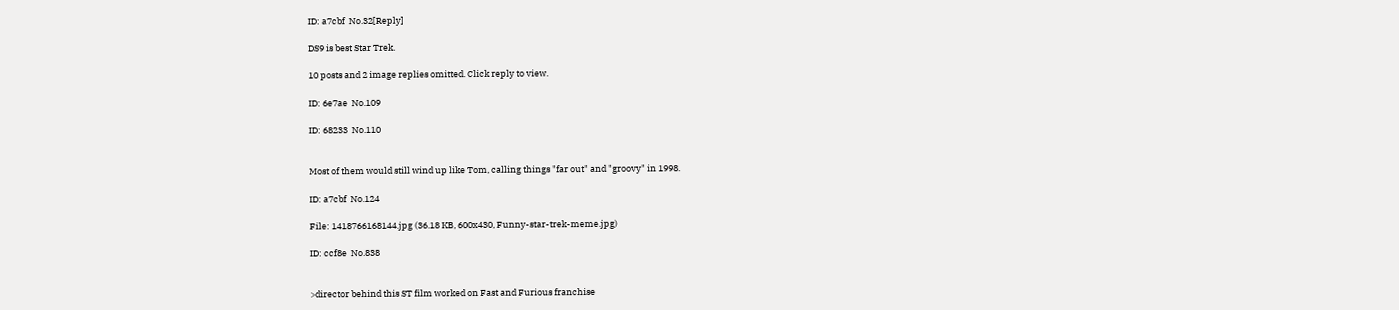ID: a7cbf  No.32[Reply]

DS9 is best Star Trek.

10 posts and 2 image replies omitted. Click reply to view.

ID: 6e7ae  No.109

ID: 68233  No.110


Most of them would still wind up like Tom, calling things "far out" and "groovy" in 1998.

ID: a7cbf  No.124

File: 1418766168144.jpg (36.18 KB, 600x430, Funny-star-trek-meme.jpg)

ID: ccf8e  No.838


>director behind this ST film worked on Fast and Furious franchise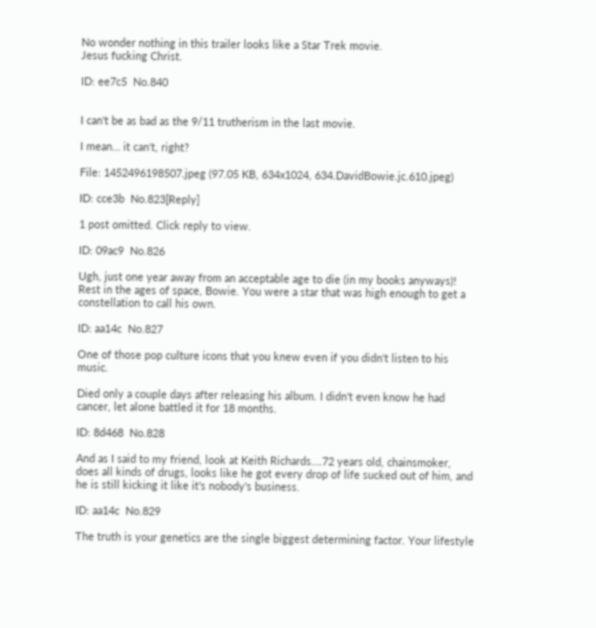No wonder nothing in this trailer looks like a Star Trek movie.
Jesus fucking Christ.

ID: ee7c5  No.840


I can't be as bad as the 9/11 trutherism in the last movie.

I mean… it can't, right?

File: 1452496198507.jpeg (97.05 KB, 634x1024, 634.DavidBowie.jc.610.jpeg)

ID: cce3b  No.823[Reply]

1 post omitted. Click reply to view.

ID: 09ac9  No.826

Ugh, just one year away from an acceptable age to die (in my books anyways)! Rest in the ages of space, Bowie. You were a star that was high enough to get a constellation to call his own.

ID: aa14c  No.827

One of those pop culture icons that you knew even if you didn't listen to his music.

Died only a couple days after releasing his album. I didn't even know he had cancer, let alone battled it for 18 months.

ID: 8d468  No.828

And as I said to my friend, look at Keith Richards….72 years old, chainsmoker, does all kinds of drugs, looks like he got every drop of life sucked out of him, and he is still kicking it like it's nobody's business.

ID: aa14c  No.829

The truth is your genetics are the single biggest determining factor. Your lifestyle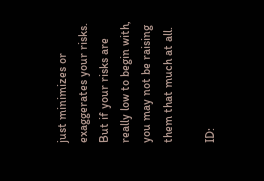just minimizes or exaggerates your risks. But if your risks are really low to begin with, you may not be raising them that much at all.

ID: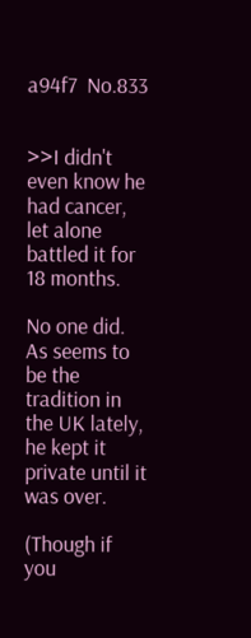a94f7  No.833


>>I didn't even know he had cancer, let alone battled it for 18 months.

No one did. As seems to be the tradition in the UK lately, he kept it private until it was over.

(Though if you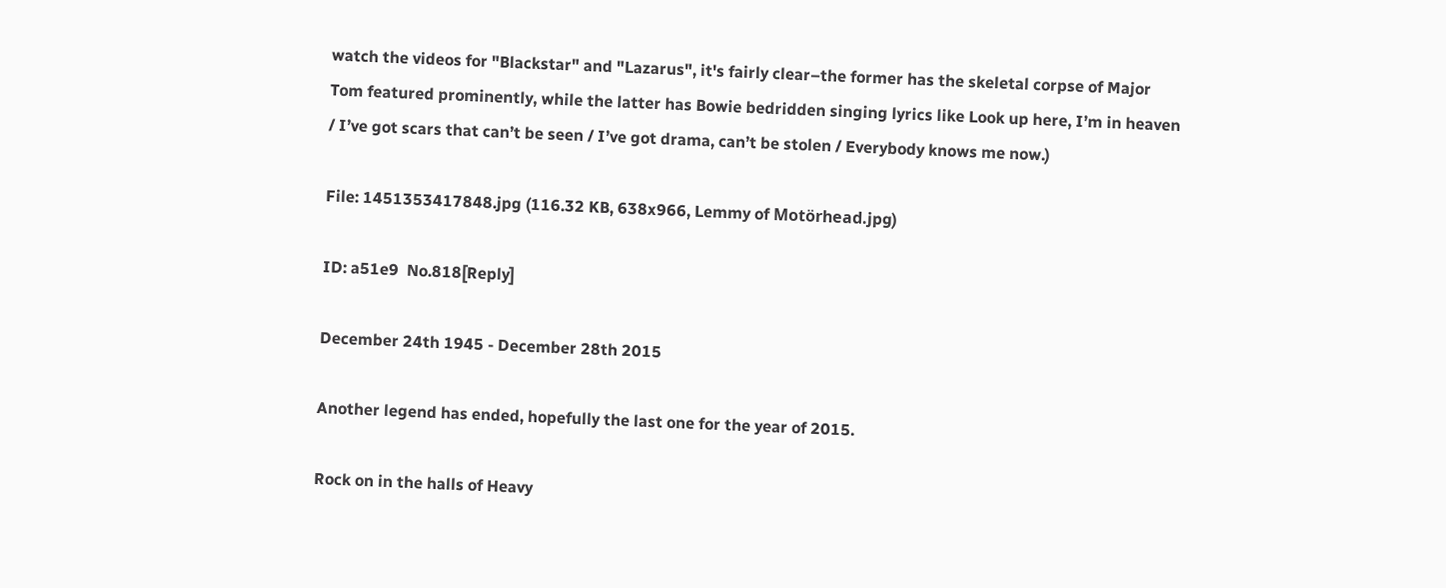watch the videos for "Blackstar" and "Lazarus", it's fairly clear–the former has the skeletal corpse of Major Tom featured prominently, while the latter has Bowie bedridden singing lyrics like Look up here, I’m in heaven / I’ve got scars that can’t be seen / I’ve got drama, can’t be stolen / Everybody knows me now.)

File: 1451353417848.jpg (116.32 KB, 638x966, Lemmy of Motörhead.jpg)

ID: a51e9  No.818[Reply]

December 24th 1945 - December 28th 2015

Another legend has ended, hopefully the last one for the year of 2015.

Rock on in the halls of Heavy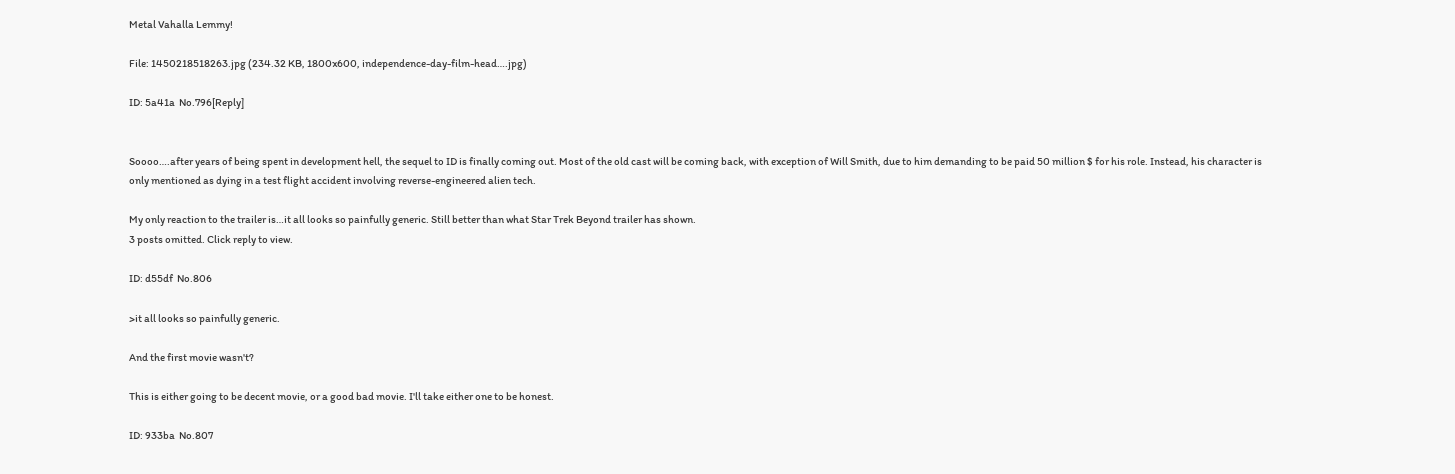Metal Vahalla Lemmy!

File: 1450218518263.jpg (234.32 KB, 1800x600, independence-day-film-head….jpg)

ID: 5a41a  No.796[Reply]


Soooo….after years of being spent in development hell, the sequel to ID is finally coming out. Most of the old cast will be coming back, with exception of Will Smith, due to him demanding to be paid 50 million $ for his role. Instead, his character is only mentioned as dying in a test flight accident involving reverse-engineered alien tech.

My only reaction to the trailer is…it all looks so painfully generic. Still better than what Star Trek Beyond trailer has shown.
3 posts omitted. Click reply to view.

ID: d55df  No.806

>it all looks so painfully generic.

And the first movie wasn't?

This is either going to be decent movie, or a good bad movie. I'll take either one to be honest.

ID: 933ba  No.807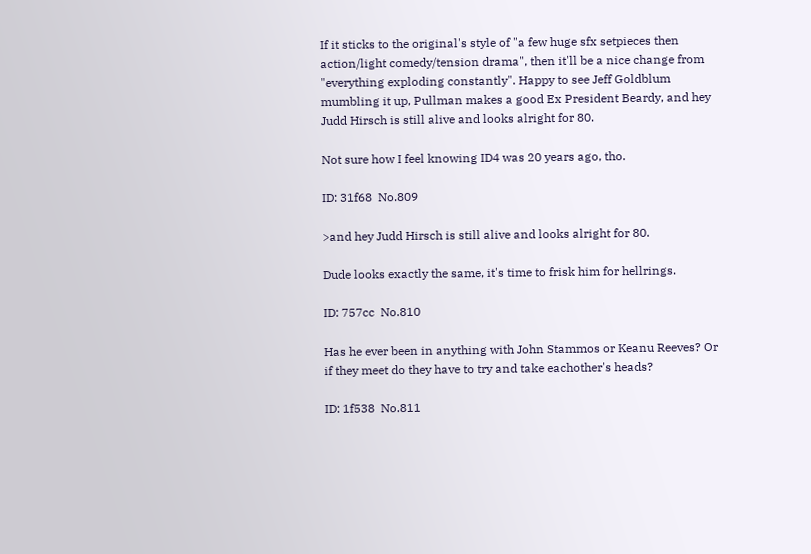If it sticks to the original's style of "a few huge sfx setpieces then action/light comedy/tension drama", then it'll be a nice change from "everything exploding constantly". Happy to see Jeff Goldblum mumbling it up, Pullman makes a good Ex President Beardy, and hey Judd Hirsch is still alive and looks alright for 80.

Not sure how I feel knowing ID4 was 20 years ago, tho.

ID: 31f68  No.809

>and hey Judd Hirsch is still alive and looks alright for 80.

Dude looks exactly the same, it's time to frisk him for hellrings.

ID: 757cc  No.810

Has he ever been in anything with John Stammos or Keanu Reeves? Or if they meet do they have to try and take eachother's heads?

ID: 1f538  No.811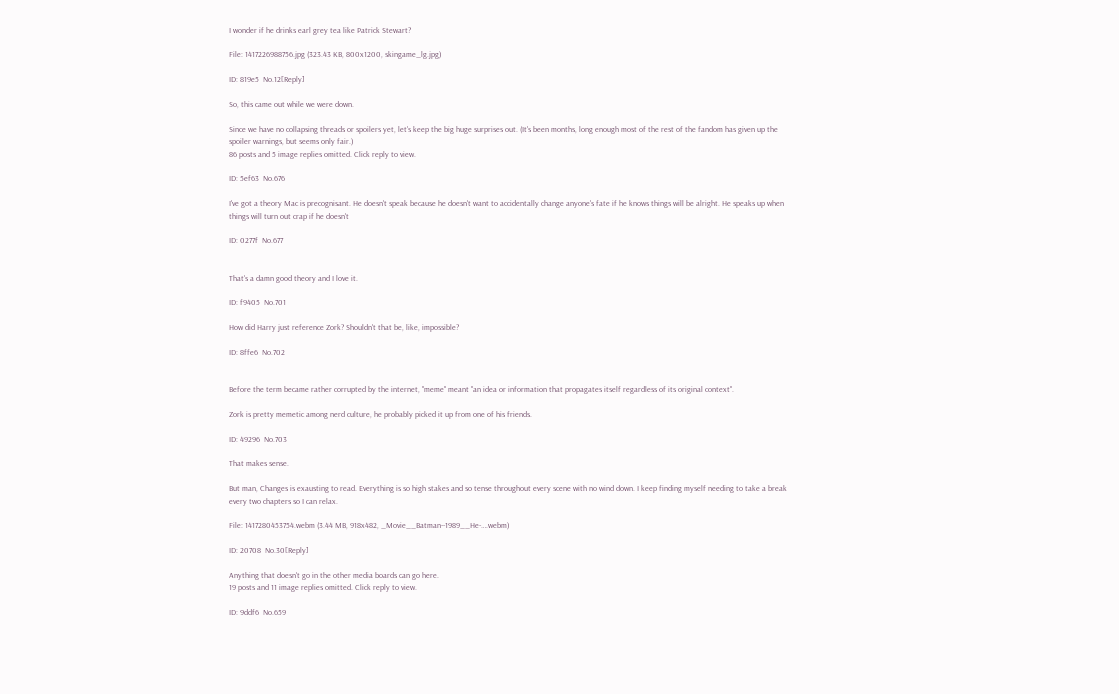I wonder if he drinks earl grey tea like Patrick Stewart?

File: 1417226988756.jpg (323.43 KB, 800x1200, skingame_lg.jpg)

ID: 819e5  No.12[Reply]

So, this came out while we were down.

Since we have no collapsing threads or spoilers yet, let's keep the big huge surprises out. (It's been months, long enough most of the rest of the fandom has given up the spoiler warnings, but seems only fair.)
86 posts and 5 image replies omitted. Click reply to view.

ID: 5ef63  No.676

I've got a theory Mac is precognisant. He doesn't speak because he doesn't want to accidentally change anyone's fate if he knows things will be alright. He speaks up when things will turn out crap if he doesn't

ID: 0277f  No.677


That's a damn good theory and I love it.

ID: f9405  No.701

How did Harry just reference Zork? Shouldn't that be, like, impossible?

ID: 8ffe6  No.702


Before the term became rather corrupted by the internet, "meme" meant "an idea or information that propagates itself regardless of its original context".

Zork is pretty memetic among nerd culture, he probably picked it up from one of his friends.

ID: 49296  No.703

That makes sense.

But man, Changes is exausting to read. Everything is so high stakes and so tense throughout every scene with no wind down. I keep finding myself needing to take a break every two chapters so I can relax.

File: 1417280453754.webm (3.44 MB, 918x482, _Movie__Batman--1989__He-….webm)

ID: 20708  No.30[Reply]

Anything that doesn't go in the other media boards can go here.
19 posts and 11 image replies omitted. Click reply to view.

ID: 9ddf6  No.659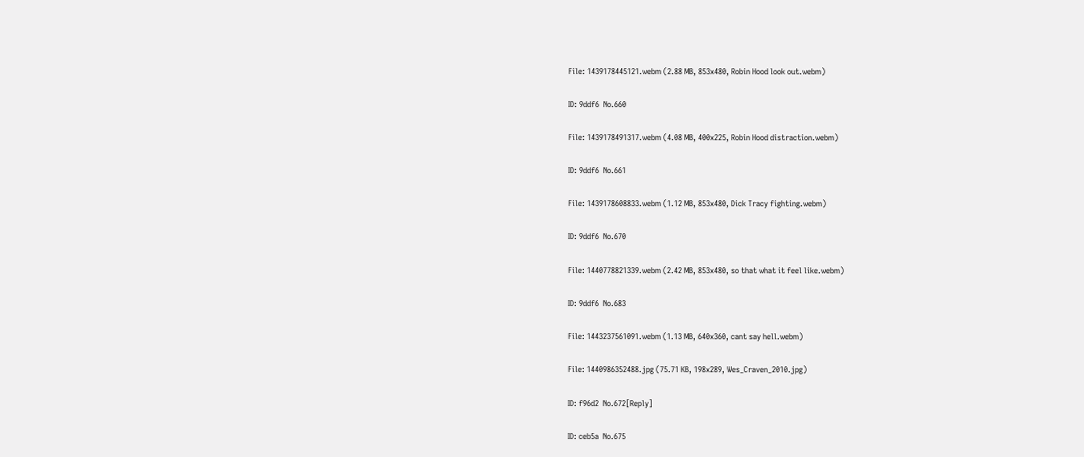File: 1439178445121.webm (2.88 MB, 853x480, Robin Hood look out.webm)

ID: 9ddf6  No.660

File: 1439178491317.webm (4.08 MB, 400x225, Robin Hood distraction.webm)

ID: 9ddf6  No.661

File: 1439178608833.webm (1.12 MB, 853x480, Dick Tracy fighting.webm)

ID: 9ddf6  No.670

File: 1440778821339.webm (2.42 MB, 853x480, so that what it feel like.webm)

ID: 9ddf6  No.683

File: 1443237561091.webm (1.13 MB, 640x360, cant say hell.webm)

File: 1440986352488.jpg (75.71 KB, 198x289, Wes_Craven_2010.jpg)

ID: f96d2  No.672[Reply]

ID: ceb5a  No.675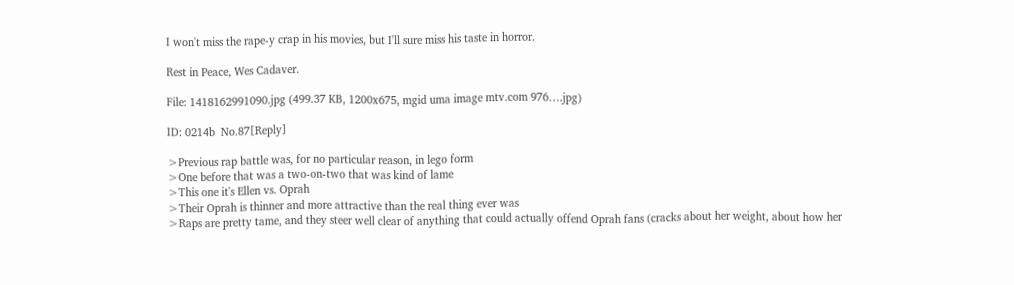I won't miss the rape-y crap in his movies, but I'll sure miss his taste in horror.

Rest in Peace, Wes Cadaver.

File: 1418162991090.jpg (499.37 KB, 1200x675, mgid uma image mtv.com 976….jpg)

ID: 0214b  No.87[Reply]

>Previous rap battle was, for no particular reason, in lego form
>One before that was a two-on-two that was kind of lame
>This one it's Ellen vs. Oprah
>Their Oprah is thinner and more attractive than the real thing ever was
>Raps are pretty tame, and they steer well clear of anything that could actually offend Oprah fans (cracks about her weight, about how her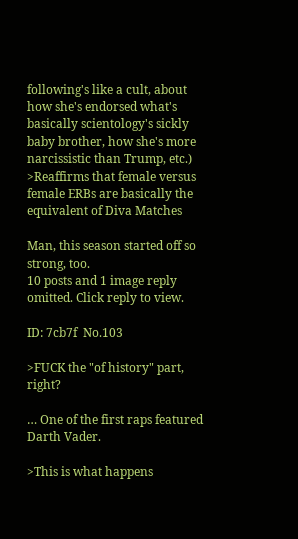following's like a cult, about how she's endorsed what's basically scientology's sickly baby brother, how she's more narcissistic than Trump, etc.)
>Reaffirms that female versus female ERBs are basically the equivalent of Diva Matches

Man, this season started off so strong, too.
10 posts and 1 image reply omitted. Click reply to view.

ID: 7cb7f  No.103

>FUCK the "of history" part, right?

… One of the first raps featured Darth Vader.

>This is what happens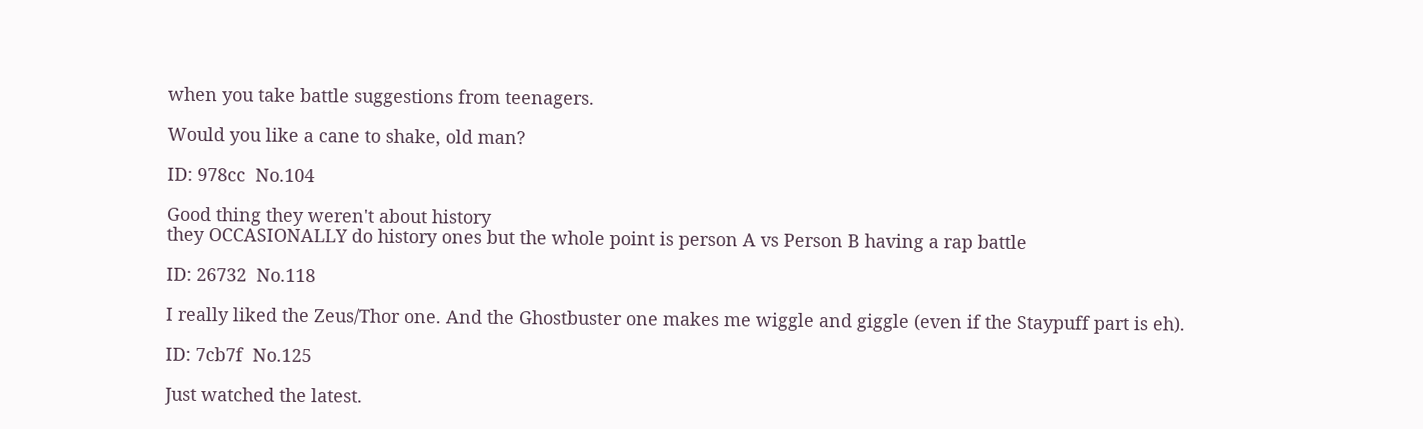when you take battle suggestions from teenagers.

Would you like a cane to shake, old man?

ID: 978cc  No.104

Good thing they weren't about history
they OCCASIONALLY do history ones but the whole point is person A vs Person B having a rap battle

ID: 26732  No.118

I really liked the Zeus/Thor one. And the Ghostbuster one makes me wiggle and giggle (even if the Staypuff part is eh).

ID: 7cb7f  No.125

Just watched the latest.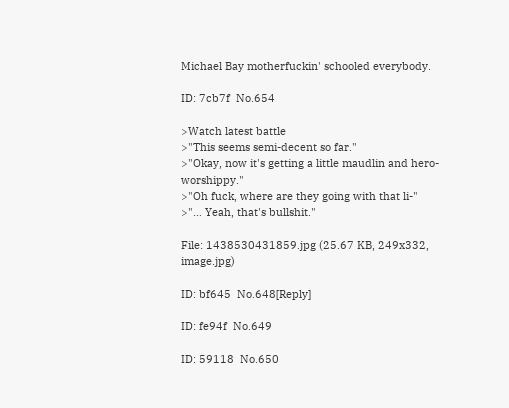Michael Bay motherfuckin' schooled everybody.

ID: 7cb7f  No.654

>Watch latest battle
>"This seems semi-decent so far."
>"Okay, now it's getting a little maudlin and hero-worshippy."
>"Oh fuck, where are they going with that li-"
>"… Yeah, that's bullshit."

File: 1438530431859.jpg (25.67 KB, 249x332, image.jpg)

ID: bf645  No.648[Reply]

ID: fe94f  No.649

ID: 59118  No.650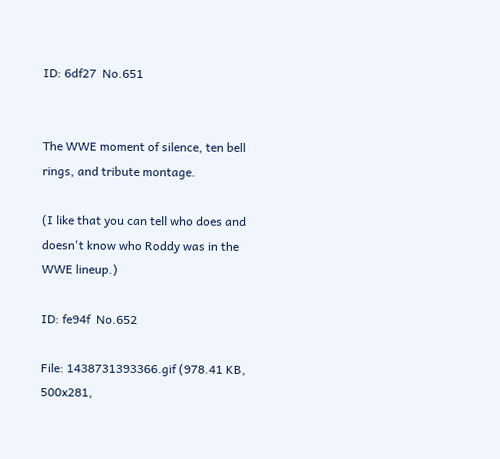ID: 6df27  No.651


The WWE moment of silence, ten bell rings, and tribute montage.

(I like that you can tell who does and doesn't know who Roddy was in the WWE lineup.)

ID: fe94f  No.652

File: 1438731393366.gif (978.41 KB, 500x281,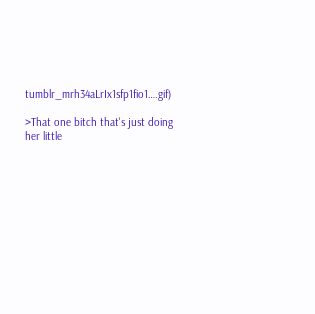tumblr_mrh34aLrIx1sfp1fio1….gif)

>That one bitch that's just doing her little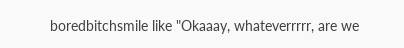boredbitchsmile like "Okaaay, whateverrrrr, are we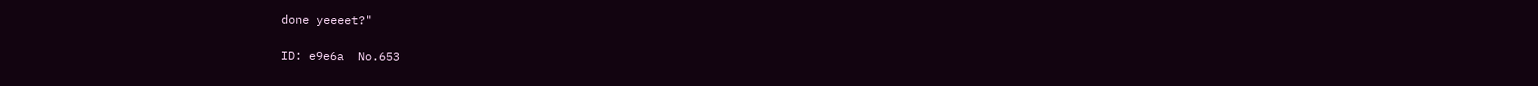done yeeeet?"

ID: e9e6a  No.653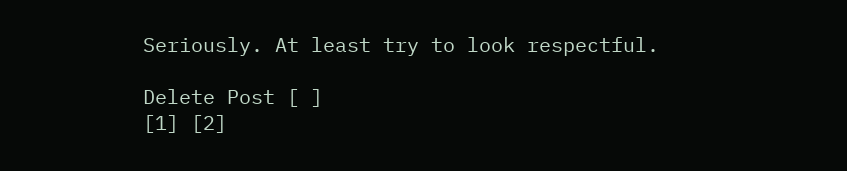Seriously. At least try to look respectful.

Delete Post [ ]
[1] [2]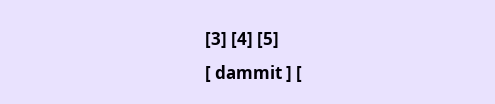[3] [4] [5]
[ dammit ] [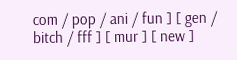com / pop / ani / fun ] [ gen / bitch / fff ] [ mur ] [ new ]